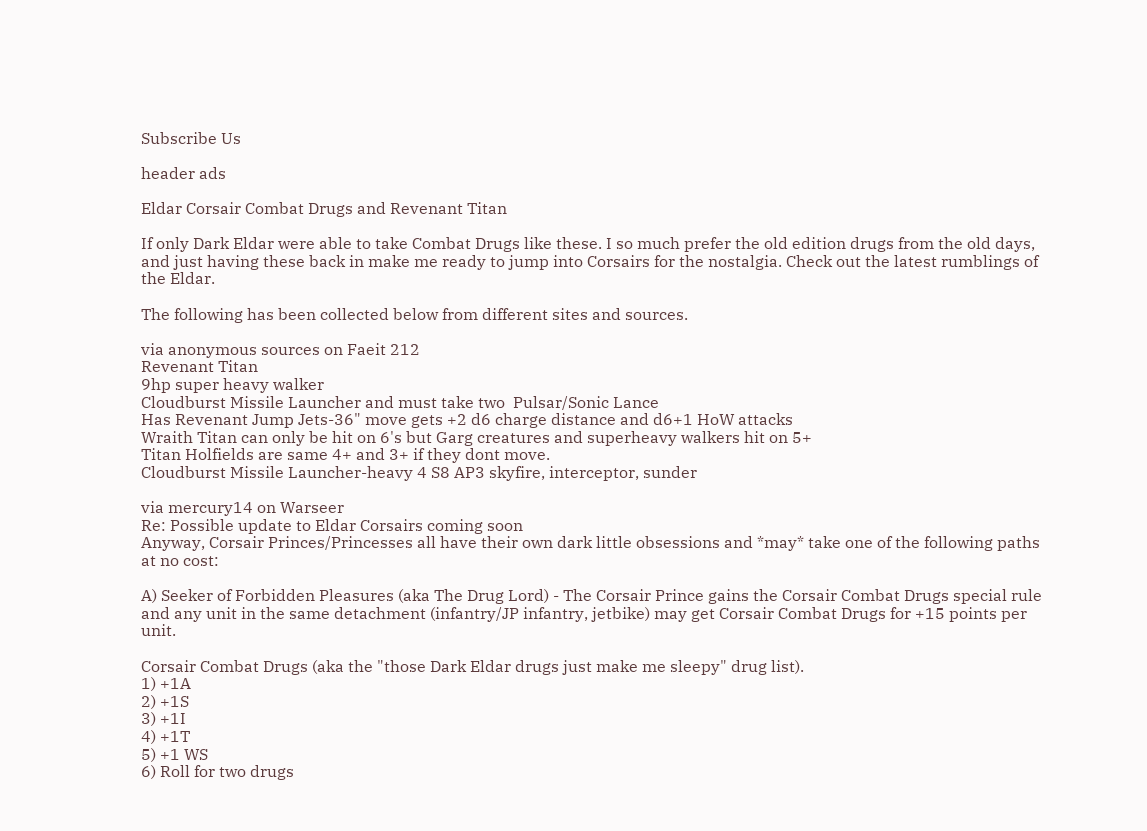Subscribe Us

header ads

Eldar Corsair Combat Drugs and Revenant Titan

If only Dark Eldar were able to take Combat Drugs like these. I so much prefer the old edition drugs from the old days, and just having these back in make me ready to jump into Corsairs for the nostalgia. Check out the latest rumblings of the Eldar.

The following has been collected below from different sites and sources.

via anonymous sources on Faeit 212
Revenant Titan
9hp super heavy walker
Cloudburst Missile Launcher and must take two  Pulsar/Sonic Lance
Has Revenant Jump Jets-36" move gets +2 d6 charge distance and d6+1 HoW attacks
Wraith Titan can only be hit on 6's but Garg creatures and superheavy walkers hit on 5+
Titan Holfields are same 4+ and 3+ if they dont move.
Cloudburst Missile Launcher-heavy 4 S8 AP3 skyfire, interceptor, sunder

via mercury14 on Warseer
Re: Possible update to Eldar Corsairs coming soon
Anyway, Corsair Princes/Princesses all have their own dark little obsessions and *may* take one of the following paths at no cost:

A) Seeker of Forbidden Pleasures (aka The Drug Lord) - The Corsair Prince gains the Corsair Combat Drugs special rule and any unit in the same detachment (infantry/JP infantry, jetbike) may get Corsair Combat Drugs for +15 points per unit.

Corsair Combat Drugs (aka the "those Dark Eldar drugs just make me sleepy" drug list).
1) +1A
2) +1S
3) +1I
4) +1T
5) +1 WS
6) Roll for two drugs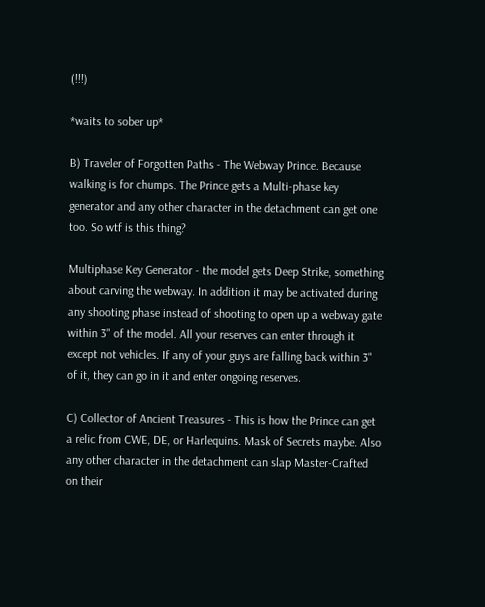(!!!)

*waits to sober up*

B) Traveler of Forgotten Paths - The Webway Prince. Because walking is for chumps. The Prince gets a Multi-phase key generator and any other character in the detachment can get one too. So wtf is this thing?

Multiphase Key Generator - the model gets Deep Strike, something about carving the webway. In addition it may be activated during any shooting phase instead of shooting to open up a webway gate within 3" of the model. All your reserves can enter through it except not vehicles. If any of your guys are falling back within 3" of it, they can go in it and enter ongoing reserves.

C) Collector of Ancient Treasures - This is how the Prince can get a relic from CWE, DE, or Harlequins. Mask of Secrets maybe. Also any other character in the detachment can slap Master-Crafted on their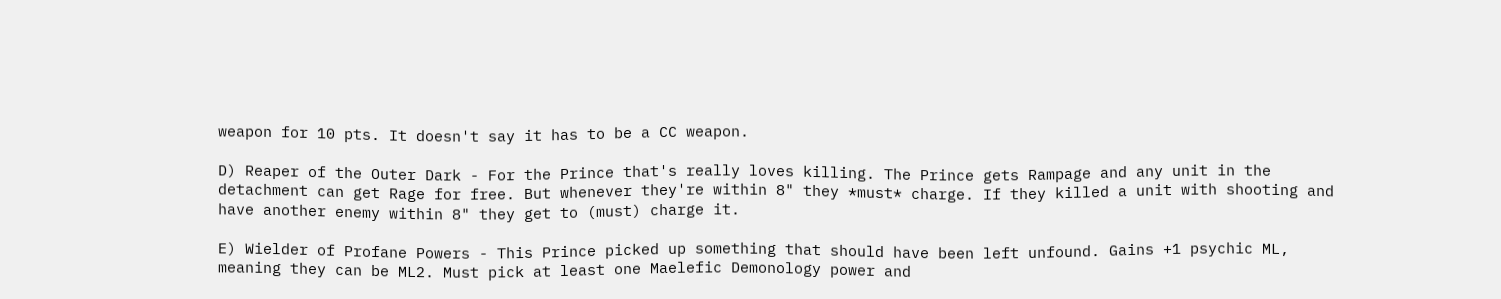weapon for 10 pts. It doesn't say it has to be a CC weapon.

D) Reaper of the Outer Dark - For the Prince that's really loves killing. The Prince gets Rampage and any unit in the detachment can get Rage for free. But whenever they're within 8" they *must* charge. If they killed a unit with shooting and have another enemy within 8" they get to (must) charge it.

E) Wielder of Profane Powers - This Prince picked up something that should have been left unfound. Gains +1 psychic ML, meaning they can be ML2. Must pick at least one Maelefic Demonology power and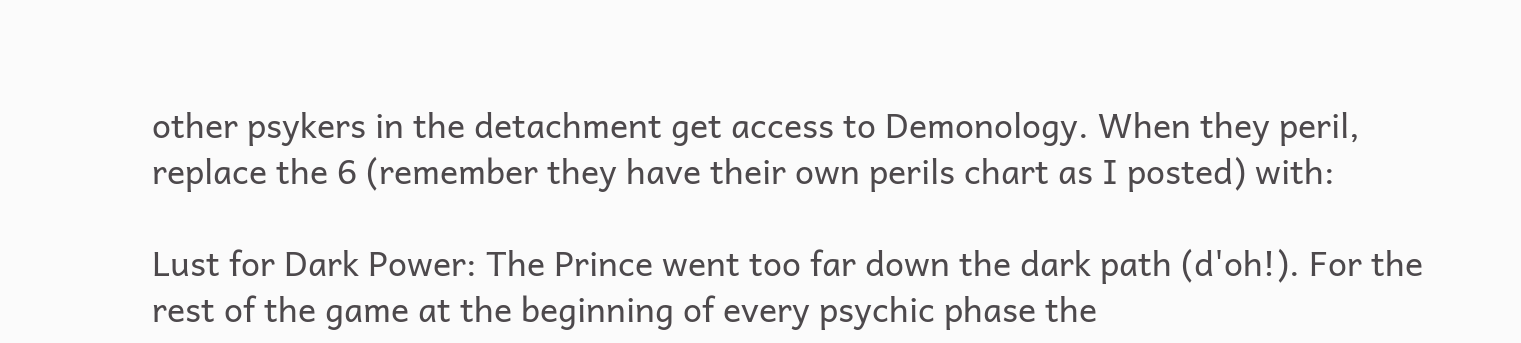other psykers in the detachment get access to Demonology. When they peril, replace the 6 (remember they have their own perils chart as I posted) with:

Lust for Dark Power: The Prince went too far down the dark path (d'oh!). For the rest of the game at the beginning of every psychic phase the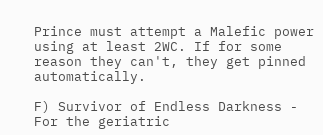Prince must attempt a Malefic power using at least 2WC. If for some reason they can't, they get pinned automatically.

F) Survivor of Endless Darkness - For the geriatric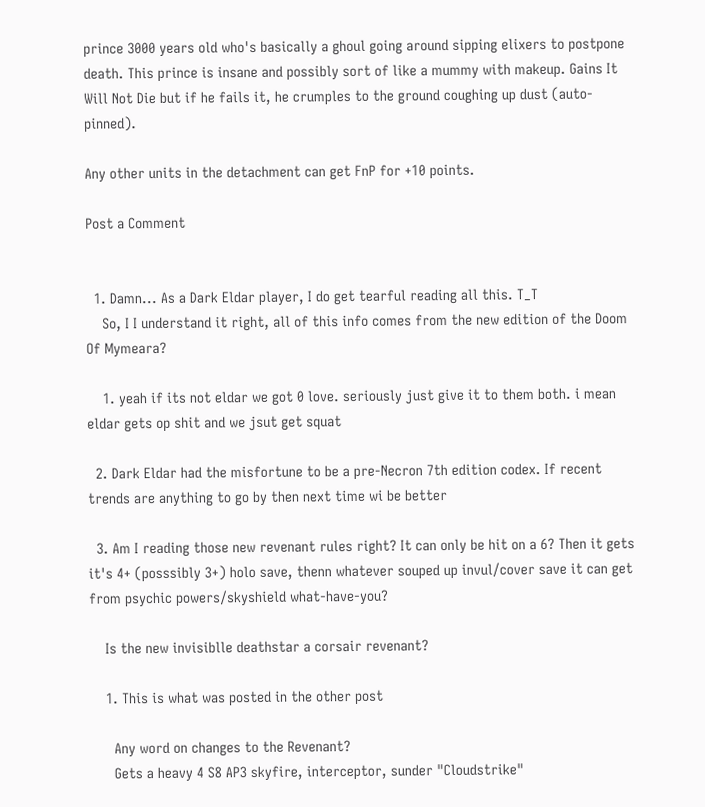prince 3000 years old who's basically a ghoul going around sipping elixers to postpone death. This prince is insane and possibly sort of like a mummy with makeup. Gains It Will Not Die but if he fails it, he crumples to the ground coughing up dust (auto-pinned).

Any other units in the detachment can get FnP for +10 points.

Post a Comment


  1. Damn... As a Dark Eldar player, I do get tearful reading all this. T_T
    So, I I understand it right, all of this info comes from the new edition of the Doom Of Mymeara?

    1. yeah if its not eldar we got 0 love. seriously just give it to them both. i mean eldar gets op shit and we jsut get squat

  2. Dark Eldar had the misfortune to be a pre-Necron 7th edition codex. If recent trends are anything to go by then next time wi be better

  3. Am I reading those new revenant rules right? It can only be hit on a 6? Then it gets it's 4+ (posssibly 3+) holo save, thenn whatever souped up invul/cover save it can get from psychic powers/skyshield what-have-you?

    Is the new invisiblle deathstar a corsair revenant?

    1. This is what was posted in the other post

      Any word on changes to the Revenant?
      Gets a heavy 4 S8 AP3 skyfire, interceptor, sunder "Cloudstrike"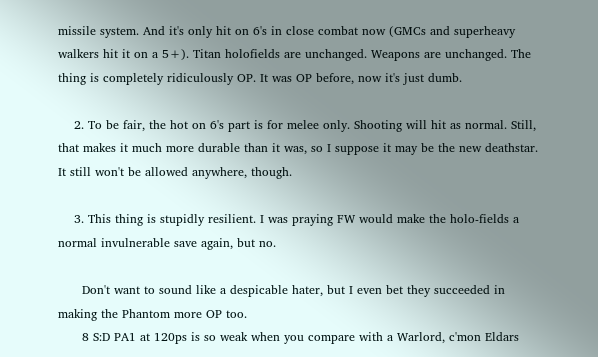missile system. And it's only hit on 6's in close combat now (GMCs and superheavy walkers hit it on a 5+). Titan holofields are unchanged. Weapons are unchanged. The thing is completely ridiculously OP. It was OP before, now it's just dumb.

    2. To be fair, the hot on 6's part is for melee only. Shooting will hit as normal. Still, that makes it much more durable than it was, so I suppose it may be the new deathstar. It still won't be allowed anywhere, though.

    3. This thing is stupidly resilient. I was praying FW would make the holo-fields a normal invulnerable save again, but no.

      Don't want to sound like a despicable hater, but I even bet they succeeded in making the Phantom more OP too.
      8 S:D PA1 at 120ps is so weak when you compare with a Warlord, c'mon Eldars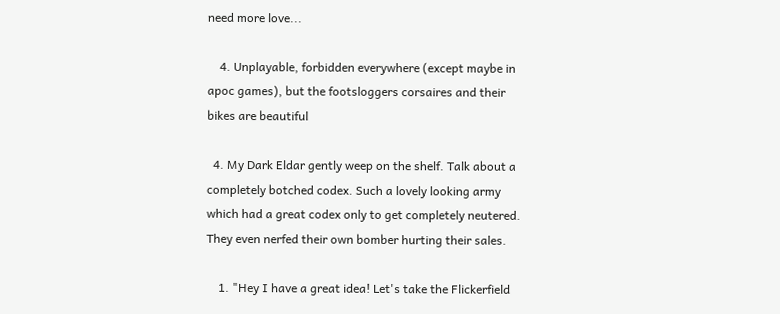need more love...

    4. Unplayable, forbidden everywhere (except maybe in apoc games), but the footsloggers corsaires and their bikes are beautiful

  4. My Dark Eldar gently weep on the shelf. Talk about a completely botched codex. Such a lovely looking army which had a great codex only to get completely neutered. They even nerfed their own bomber hurting their sales.

    1. "Hey I have a great idea! Let's take the Flickerfield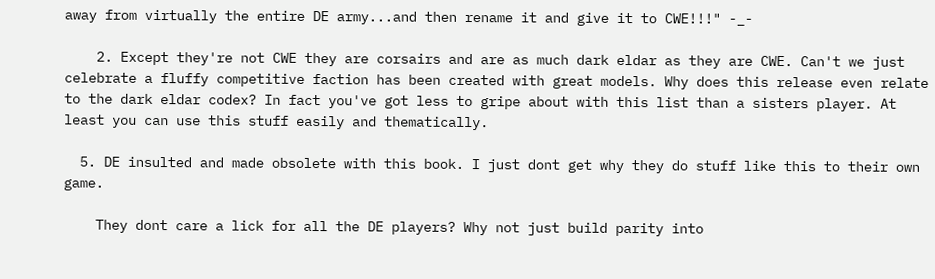away from virtually the entire DE army...and then rename it and give it to CWE!!!" -_-

    2. Except they're not CWE they are corsairs and are as much dark eldar as they are CWE. Can't we just celebrate a fluffy competitive faction has been created with great models. Why does this release even relate to the dark eldar codex? In fact you've got less to gripe about with this list than a sisters player. At least you can use this stuff easily and thematically.

  5. DE insulted and made obsolete with this book. I just dont get why they do stuff like this to their own game.

    They dont care a lick for all the DE players? Why not just build parity into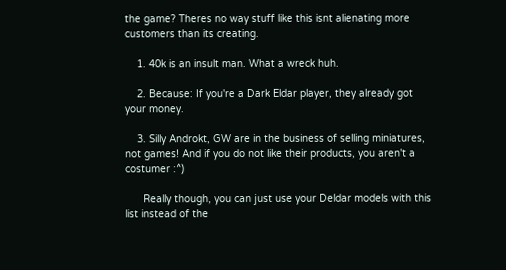the game? Theres no way stuff like this isnt alienating more customers than its creating.

    1. 40k is an insult man. What a wreck huh.

    2. Because: If you're a Dark Eldar player, they already got your money.

    3. Silly Androkt, GW are in the business of selling miniatures, not games! And if you do not like their products, you aren't a costumer :^)

      Really though, you can just use your Deldar models with this list instead of the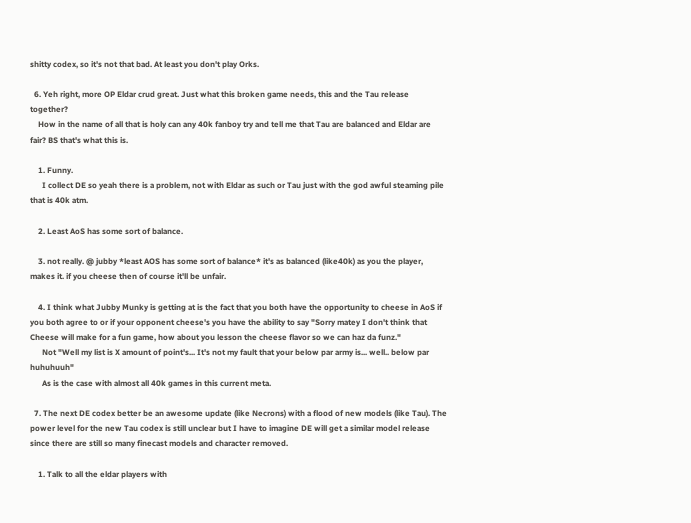shitty codex, so it's not that bad. At least you don't play Orks.

  6. Yeh right, more OP Eldar crud great. Just what this broken game needs, this and the Tau release together?
    How in the name of all that is holy can any 40k fanboy try and tell me that Tau are balanced and Eldar are fair? BS that's what this is.

    1. Funny.
      I collect DE so yeah there is a problem, not with Eldar as such or Tau just with the god awful steaming pile that is 40k atm.

    2. Least AoS has some sort of balance.

    3. not really. @ jubby *least AOS has some sort of balance* it's as balanced (like40k) as you the player, makes it. if you cheese then of course it'll be unfair.

    4. I think what Jubby Munky is getting at is the fact that you both have the opportunity to cheese in AoS if you both agree to or if your opponent cheese's you have the ability to say "Sorry matey I don't think that Cheese will make for a fun game, how about you lesson the cheese flavor so we can haz da funz."
      Not "Well my list is X amount of point's... It's not my fault that your below par army is... well.. below par huhuhuuh"
      As is the case with almost all 40k games in this current meta.

  7. The next DE codex better be an awesome update (like Necrons) with a flood of new models (like Tau). The power level for the new Tau codex is still unclear but I have to imagine DE will get a similar model release since there are still so many finecast models and character removed.

    1. Talk to all the eldar players with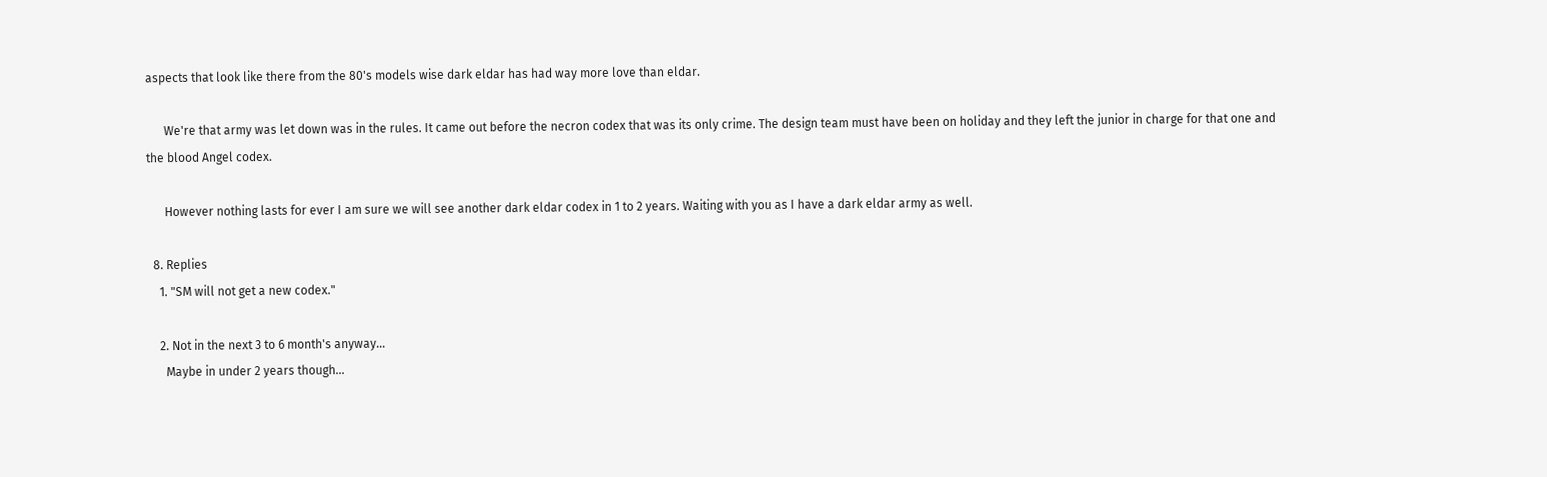aspects that look like there from the 80's models wise dark eldar has had way more love than eldar.

      We're that army was let down was in the rules. It came out before the necron codex that was its only crime. The design team must have been on holiday and they left the junior in charge for that one and the blood Angel codex.

      However nothing lasts for ever I am sure we will see another dark eldar codex in 1 to 2 years. Waiting with you as I have a dark eldar army as well.

  8. Replies
    1. "SM will not get a new codex."

    2. Not in the next 3 to 6 month's anyway...
      Maybe in under 2 years though...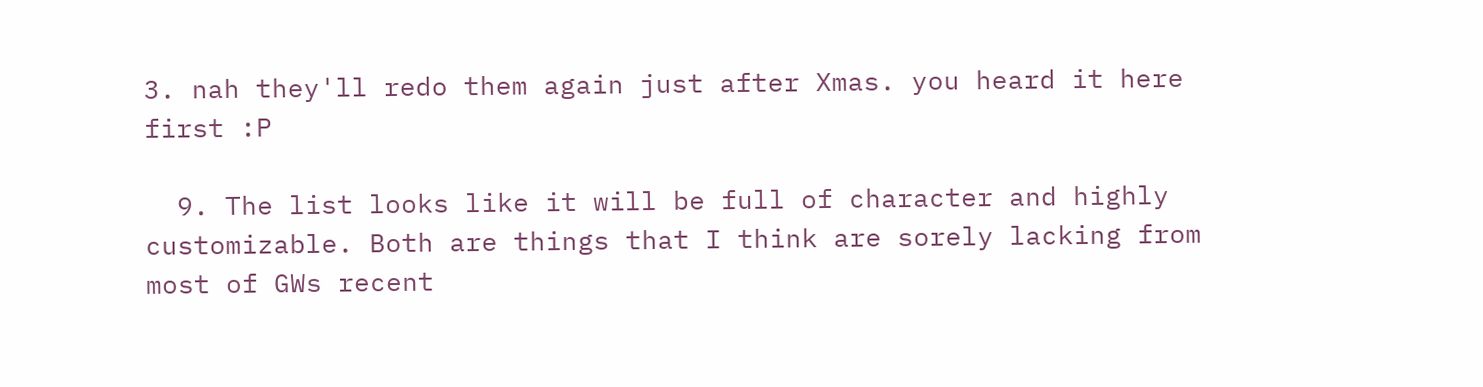3. nah they'll redo them again just after Xmas. you heard it here first :P

  9. The list looks like it will be full of character and highly customizable. Both are things that I think are sorely lacking from most of GWs recent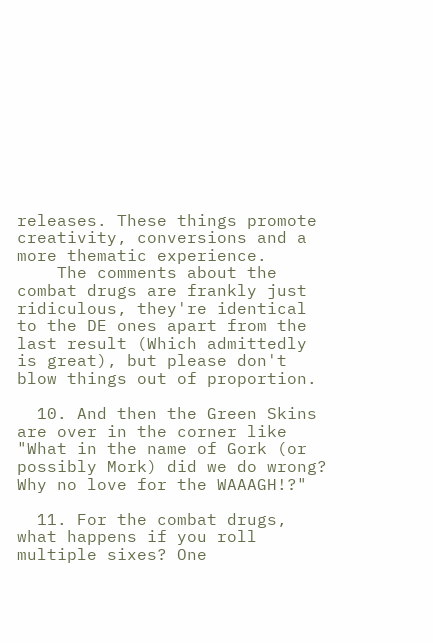releases. These things promote creativity, conversions and a more thematic experience.
    The comments about the combat drugs are frankly just ridiculous, they're identical to the DE ones apart from the last result (Which admittedly is great), but please don't blow things out of proportion.

  10. And then the Green Skins are over in the corner like "What in the name of Gork (or possibly Mork) did we do wrong? Why no love for the WAAAGH!?"

  11. For the combat drugs, what happens if you roll multiple sixes? One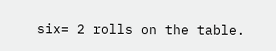six= 2 rolls on the table.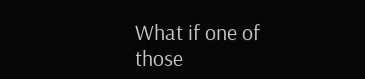What if one of those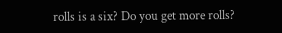rolls is a six? Do you get more rolls?